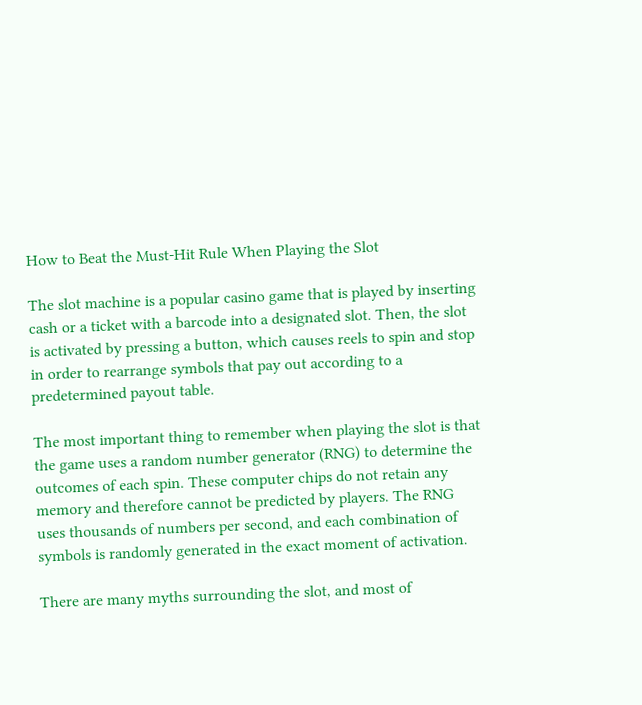How to Beat the Must-Hit Rule When Playing the Slot

The slot machine is a popular casino game that is played by inserting cash or a ticket with a barcode into a designated slot. Then, the slot is activated by pressing a button, which causes reels to spin and stop in order to rearrange symbols that pay out according to a predetermined payout table.

The most important thing to remember when playing the slot is that the game uses a random number generator (RNG) to determine the outcomes of each spin. These computer chips do not retain any memory and therefore cannot be predicted by players. The RNG uses thousands of numbers per second, and each combination of symbols is randomly generated in the exact moment of activation.

There are many myths surrounding the slot, and most of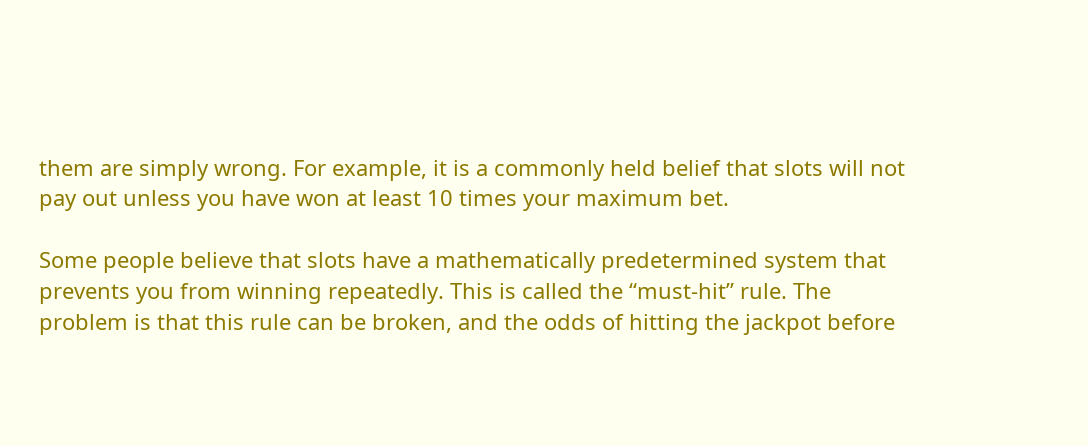them are simply wrong. For example, it is a commonly held belief that slots will not pay out unless you have won at least 10 times your maximum bet.

Some people believe that slots have a mathematically predetermined system that prevents you from winning repeatedly. This is called the “must-hit” rule. The problem is that this rule can be broken, and the odds of hitting the jackpot before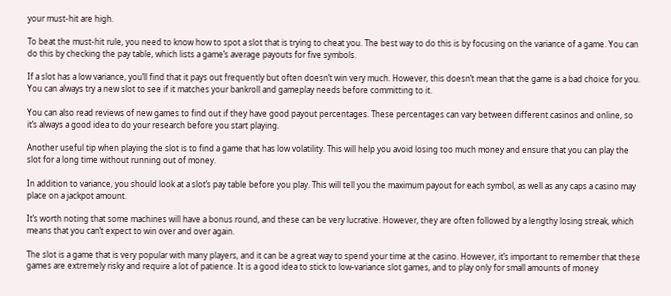your must-hit are high.

To beat the must-hit rule, you need to know how to spot a slot that is trying to cheat you. The best way to do this is by focusing on the variance of a game. You can do this by checking the pay table, which lists a game’s average payouts for five symbols.

If a slot has a low variance, you’ll find that it pays out frequently but often doesn’t win very much. However, this doesn’t mean that the game is a bad choice for you. You can always try a new slot to see if it matches your bankroll and gameplay needs before committing to it.

You can also read reviews of new games to find out if they have good payout percentages. These percentages can vary between different casinos and online, so it’s always a good idea to do your research before you start playing.

Another useful tip when playing the slot is to find a game that has low volatility. This will help you avoid losing too much money and ensure that you can play the slot for a long time without running out of money.

In addition to variance, you should look at a slot’s pay table before you play. This will tell you the maximum payout for each symbol, as well as any caps a casino may place on a jackpot amount.

It’s worth noting that some machines will have a bonus round, and these can be very lucrative. However, they are often followed by a lengthy losing streak, which means that you can’t expect to win over and over again.

The slot is a game that is very popular with many players, and it can be a great way to spend your time at the casino. However, it’s important to remember that these games are extremely risky and require a lot of patience. It is a good idea to stick to low-variance slot games, and to play only for small amounts of money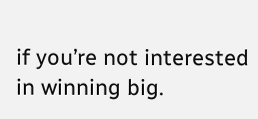if you’re not interested in winning big.